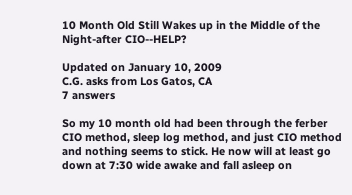10 Month Old Still Wakes up in the Middle of the Night-after CIO--HELP?

Updated on January 10, 2009
C.G. asks from Los Gatos, CA
7 answers

So my 10 month old had been through the ferber CIO method, sleep log method, and just CIO method and nothing seems to stick. He now will at least go down at 7:30 wide awake and fall asleep on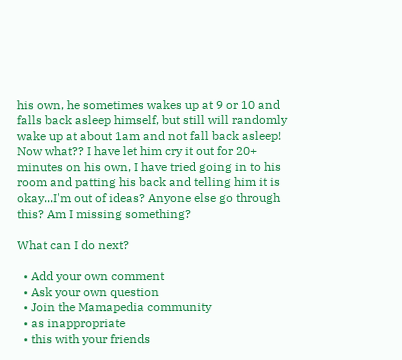his own, he sometimes wakes up at 9 or 10 and falls back asleep himself, but still will randomly wake up at about 1am and not fall back asleep! Now what?? I have let him cry it out for 20+ minutes on his own, I have tried going in to his room and patting his back and telling him it is okay...I'm out of ideas? Anyone else go through this? Am I missing something?

What can I do next?

  • Add your own comment
  • Ask your own question
  • Join the Mamapedia community
  • as inappropriate
  • this with your friends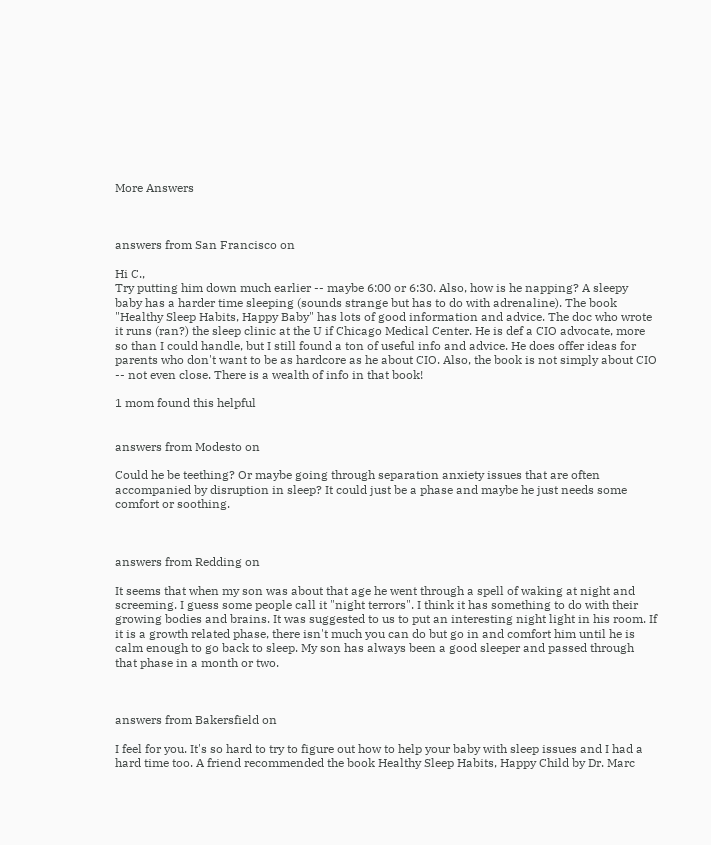More Answers



answers from San Francisco on

Hi C.,
Try putting him down much earlier -- maybe 6:00 or 6:30. Also, how is he napping? A sleepy baby has a harder time sleeping (sounds strange but has to do with adrenaline). The book "Healthy Sleep Habits, Happy Baby" has lots of good information and advice. The doc who wrote it runs (ran?) the sleep clinic at the U if Chicago Medical Center. He is def a CIO advocate, more so than I could handle, but I still found a ton of useful info and advice. He does offer ideas for parents who don't want to be as hardcore as he about CIO. Also, the book is not simply about CIO -- not even close. There is a wealth of info in that book!

1 mom found this helpful


answers from Modesto on

Could he be teething? Or maybe going through separation anxiety issues that are often accompanied by disruption in sleep? It could just be a phase and maybe he just needs some comfort or soothing.



answers from Redding on

It seems that when my son was about that age he went through a spell of waking at night and screeming. I guess some people call it "night terrors". I think it has something to do with their growing bodies and brains. It was suggested to us to put an interesting night light in his room. If it is a growth related phase, there isn't much you can do but go in and comfort him until he is calm enough to go back to sleep. My son has always been a good sleeper and passed through that phase in a month or two.



answers from Bakersfield on

I feel for you. It's so hard to try to figure out how to help your baby with sleep issues and I had a hard time too. A friend recommended the book Healthy Sleep Habits, Happy Child by Dr. Marc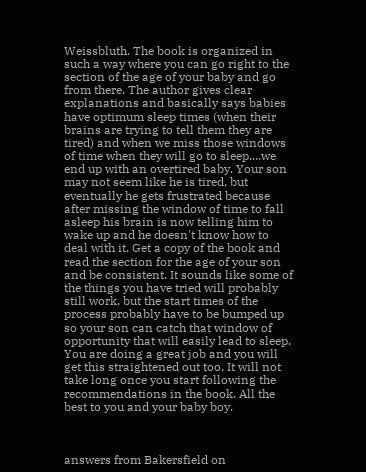Weissbluth. The book is organized in such a way where you can go right to the section of the age of your baby and go from there. The author gives clear explanations and basically says babies have optimum sleep times (when their brains are trying to tell them they are tired) and when we miss those windows of time when they will go to sleep....we end up with an overtired baby. Your son may not seem like he is tired, but eventually he gets frustrated because after missing the window of time to fall asleep his brain is now telling him to wake up and he doesn't know how to deal with it. Get a copy of the book and read the section for the age of your son and be consistent. It sounds like some of the things you have tried will probably still work, but the start times of the process probably have to be bumped up so your son can catch that window of opportunity that will easily lead to sleep. You are doing a great job and you will get this straightened out too. It will not take long once you start following the recommendations in the book. All the best to you and your baby boy.



answers from Bakersfield on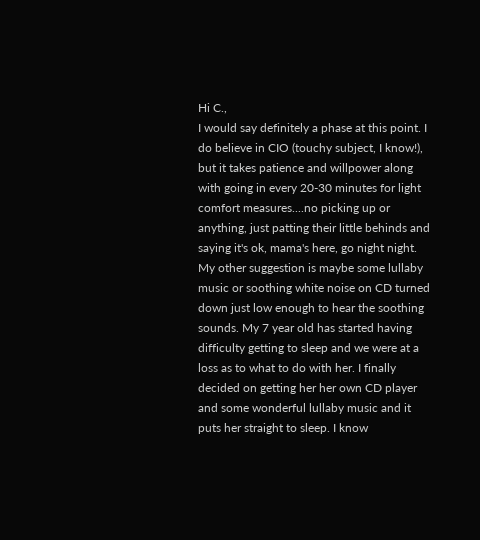Hi C.,
I would say definitely a phase at this point. I do believe in CIO (touchy subject, I know!), but it takes patience and willpower along with going in every 20-30 minutes for light comfort measures....no picking up or anything, just patting their little behinds and saying it's ok, mama's here, go night night. My other suggestion is maybe some lullaby music or soothing white noise on CD turned down just low enough to hear the soothing sounds. My 7 year old has started having difficulty getting to sleep and we were at a loss as to what to do with her. I finally decided on getting her her own CD player and some wonderful lullaby music and it puts her straight to sleep. I know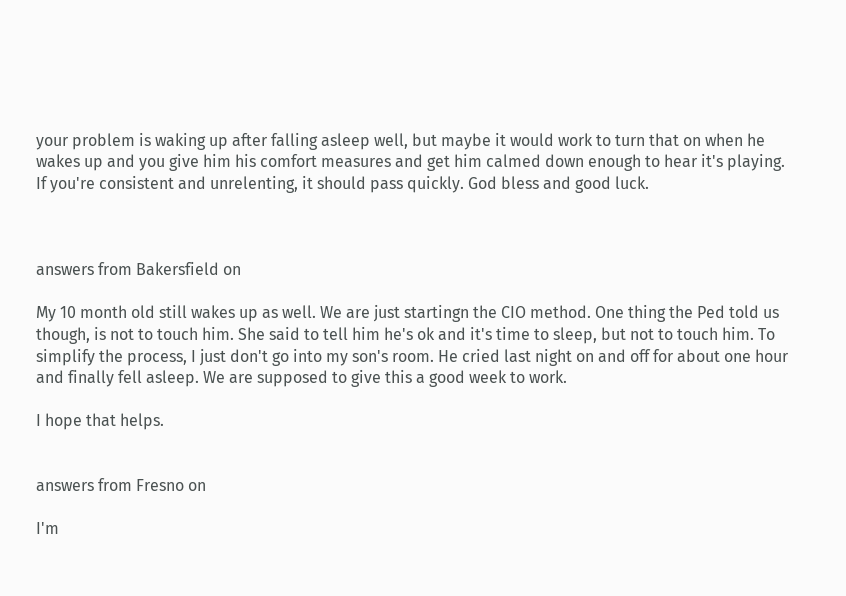your problem is waking up after falling asleep well, but maybe it would work to turn that on when he wakes up and you give him his comfort measures and get him calmed down enough to hear it's playing. If you're consistent and unrelenting, it should pass quickly. God bless and good luck.



answers from Bakersfield on

My 10 month old still wakes up as well. We are just startingn the CIO method. One thing the Ped told us though, is not to touch him. She said to tell him he's ok and it's time to sleep, but not to touch him. To simplify the process, I just don't go into my son's room. He cried last night on and off for about one hour and finally fell asleep. We are supposed to give this a good week to work.

I hope that helps.


answers from Fresno on

I'm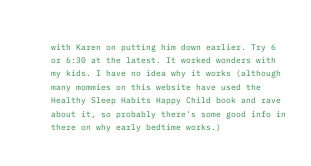with Karen on putting him down earlier. Try 6 or 6:30 at the latest. It worked wonders with my kids. I have no idea why it works (although many mommies on this website have used the Healthy Sleep Habits Happy Child book and rave about it, so probably there's some good info in there on why early bedtime works.)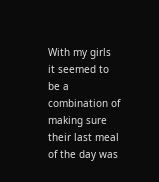With my girls it seemed to be a combination of making sure their last meal of the day was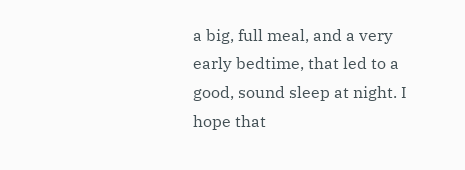a big, full meal, and a very early bedtime, that led to a good, sound sleep at night. I hope that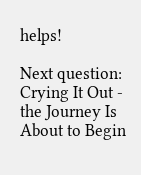helps!

Next question: Crying It Out - the Journey Is About to Begin